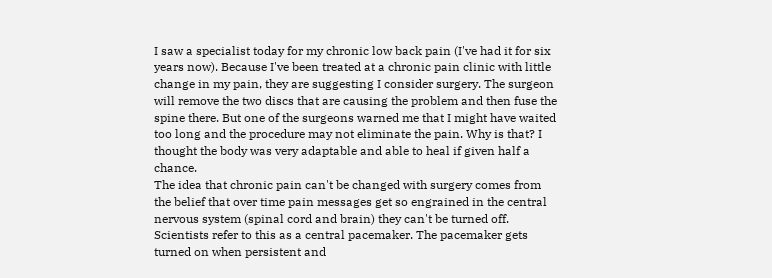I saw a specialist today for my chronic low back pain (I've had it for six years now). Because I've been treated at a chronic pain clinic with little change in my pain, they are suggesting I consider surgery. The surgeon will remove the two discs that are causing the problem and then fuse the spine there. But one of the surgeons warned me that I might have waited too long and the procedure may not eliminate the pain. Why is that? I thought the body was very adaptable and able to heal if given half a chance.
The idea that chronic pain can't be changed with surgery comes from the belief that over time pain messages get so engrained in the central nervous system (spinal cord and brain) they can't be turned off. Scientists refer to this as a central pacemaker. The pacemaker gets turned on when persistent and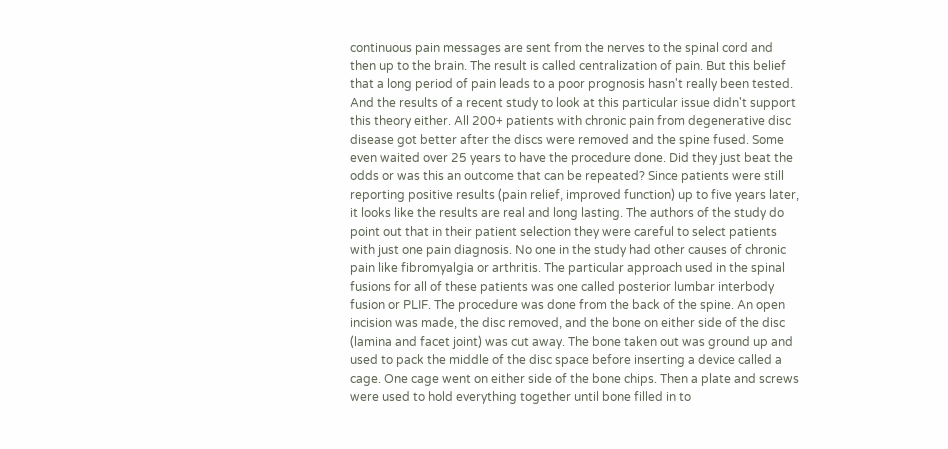continuous pain messages are sent from the nerves to the spinal cord and then up to the brain. The result is called centralization of pain. But this belief that a long period of pain leads to a poor prognosis hasn't really been tested. And the results of a recent study to look at this particular issue didn't support this theory either. All 200+ patients with chronic pain from degenerative disc disease got better after the discs were removed and the spine fused. Some even waited over 25 years to have the procedure done. Did they just beat the odds or was this an outcome that can be repeated? Since patients were still reporting positive results (pain relief, improved function) up to five years later, it looks like the results are real and long lasting. The authors of the study do point out that in their patient selection they were careful to select patients with just one pain diagnosis. No one in the study had other causes of chronic pain like fibromyalgia or arthritis. The particular approach used in the spinal fusions for all of these patients was one called posterior lumbar interbody fusion or PLIF. The procedure was done from the back of the spine. An open incision was made, the disc removed, and the bone on either side of the disc (lamina and facet joint) was cut away. The bone taken out was ground up and used to pack the middle of the disc space before inserting a device called a cage. One cage went on either side of the bone chips. Then a plate and screws were used to hold everything together until bone filled in to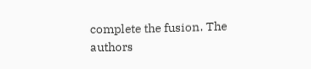complete the fusion. The authors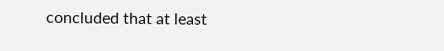concluded that at least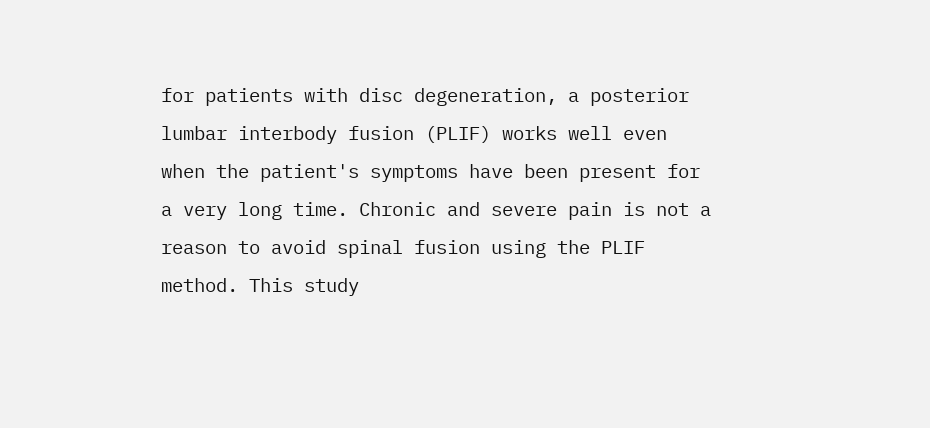for patients with disc degeneration, a posterior lumbar interbody fusion (PLIF) works well even when the patient's symptoms have been present for a very long time. Chronic and severe pain is not a reason to avoid spinal fusion using the PLIF method. This study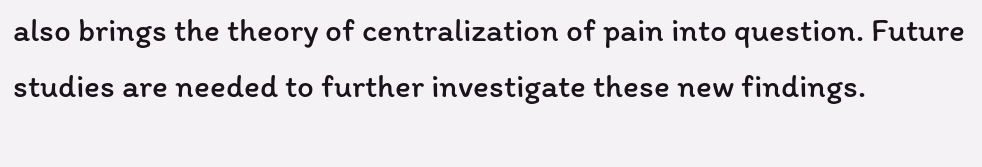also brings the theory of centralization of pain into question. Future studies are needed to further investigate these new findings.